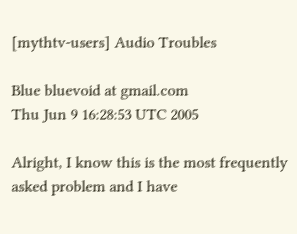[mythtv-users] Audio Troubles

Blue bluevoid at gmail.com
Thu Jun 9 16:28:53 UTC 2005

Alright, I know this is the most frequently asked problem and I have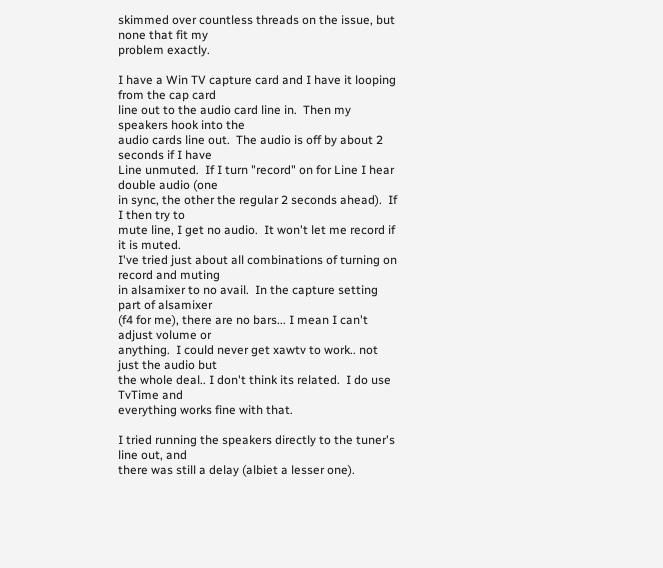skimmed over countless threads on the issue, but none that fit my
problem exactly.

I have a Win TV capture card and I have it looping from the cap card
line out to the audio card line in.  Then my speakers hook into the
audio cards line out.  The audio is off by about 2 seconds if I have
Line unmuted.  If I turn "record" on for Line I hear double audio (one
in sync, the other the regular 2 seconds ahead).  If I then try to
mute line, I get no audio.  It won't let me record if it is muted.
I've tried just about all combinations of turning on record and muting
in alsamixer to no avail.  In the capture setting part of alsamixer
(f4 for me), there are no bars... I mean I can't adjust volume or
anything.  I could never get xawtv to work.. not just the audio but
the whole deal.. I don't think its related.  I do use TvTime and
everything works fine with that.

I tried running the speakers directly to the tuner's line out, and
there was still a delay (albiet a lesser one).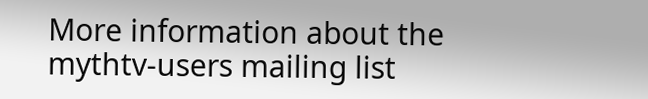More information about the mythtv-users mailing list